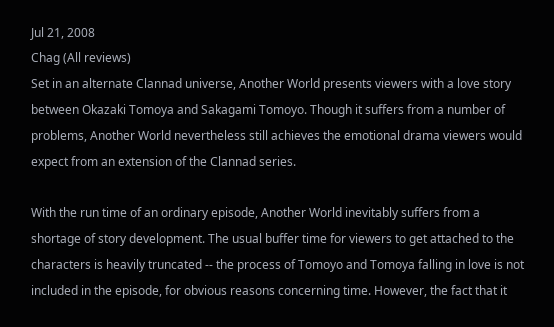Jul 21, 2008
Chag (All reviews)
Set in an alternate Clannad universe, Another World presents viewers with a love story between Okazaki Tomoya and Sakagami Tomoyo. Though it suffers from a number of problems, Another World nevertheless still achieves the emotional drama viewers would expect from an extension of the Clannad series.

With the run time of an ordinary episode, Another World inevitably suffers from a shortage of story development. The usual buffer time for viewers to get attached to the characters is heavily truncated -- the process of Tomoyo and Tomoya falling in love is not included in the episode, for obvious reasons concerning time. However, the fact that it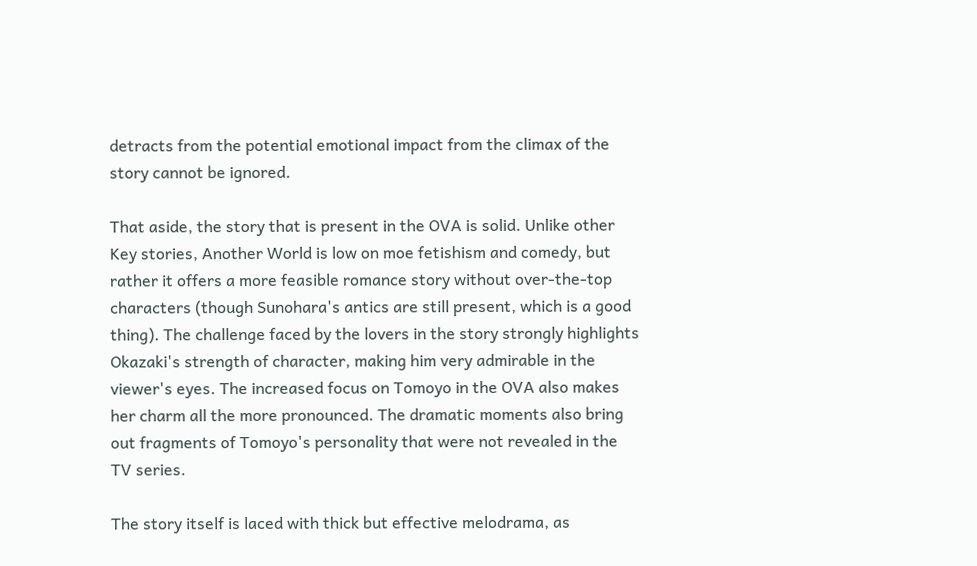detracts from the potential emotional impact from the climax of the story cannot be ignored.

That aside, the story that is present in the OVA is solid. Unlike other Key stories, Another World is low on moe fetishism and comedy, but rather it offers a more feasible romance story without over-the-top characters (though Sunohara's antics are still present, which is a good thing). The challenge faced by the lovers in the story strongly highlights Okazaki's strength of character, making him very admirable in the viewer's eyes. The increased focus on Tomoyo in the OVA also makes her charm all the more pronounced. The dramatic moments also bring out fragments of Tomoyo's personality that were not revealed in the TV series.

The story itself is laced with thick but effective melodrama, as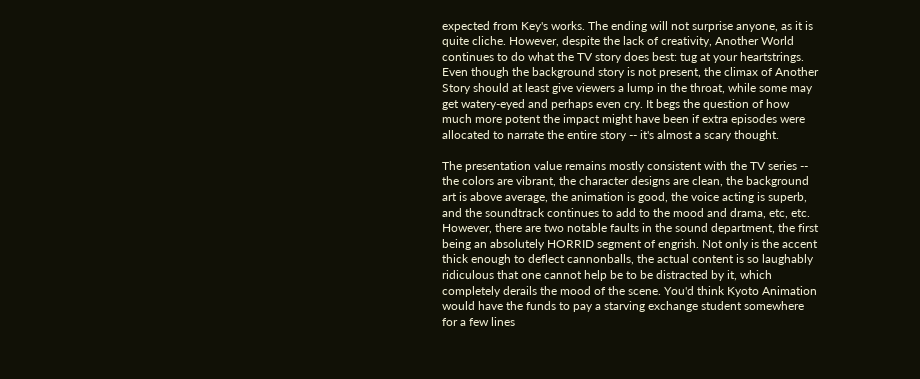expected from Key's works. The ending will not surprise anyone, as it is quite cliche. However, despite the lack of creativity, Another World continues to do what the TV story does best: tug at your heartstrings. Even though the background story is not present, the climax of Another Story should at least give viewers a lump in the throat, while some may get watery-eyed and perhaps even cry. It begs the question of how much more potent the impact might have been if extra episodes were allocated to narrate the entire story -- it's almost a scary thought.

The presentation value remains mostly consistent with the TV series -- the colors are vibrant, the character designs are clean, the background art is above average, the animation is good, the voice acting is superb, and the soundtrack continues to add to the mood and drama, etc, etc. However, there are two notable faults in the sound department, the first being an absolutely HORRID segment of engrish. Not only is the accent thick enough to deflect cannonballs, the actual content is so laughably ridiculous that one cannot help be to be distracted by it, which completely derails the mood of the scene. You'd think Kyoto Animation would have the funds to pay a starving exchange student somewhere for a few lines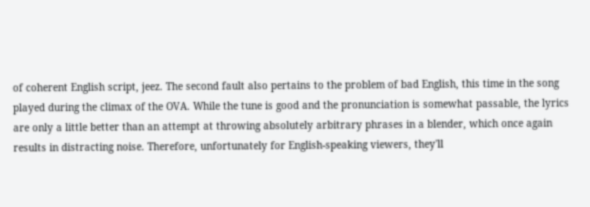of coherent English script, jeez. The second fault also pertains to the problem of bad English, this time in the song played during the climax of the OVA. While the tune is good and the pronunciation is somewhat passable, the lyrics are only a little better than an attempt at throwing absolutely arbitrary phrases in a blender, which once again results in distracting noise. Therefore, unfortunately for English-speaking viewers, they'll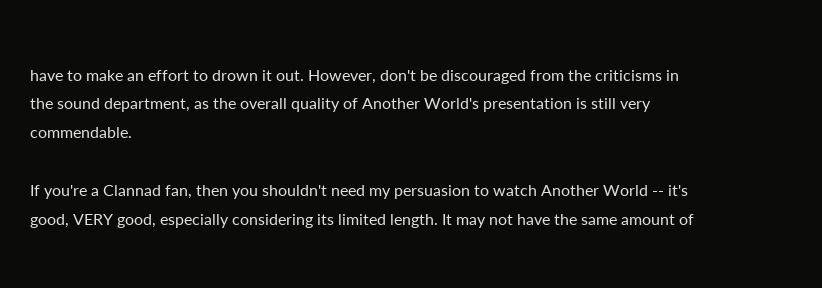have to make an effort to drown it out. However, don't be discouraged from the criticisms in the sound department, as the overall quality of Another World's presentation is still very commendable.

If you're a Clannad fan, then you shouldn't need my persuasion to watch Another World -- it's good, VERY good, especially considering its limited length. It may not have the same amount of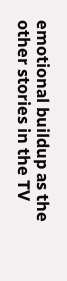emotional buildup as the other stories in the TV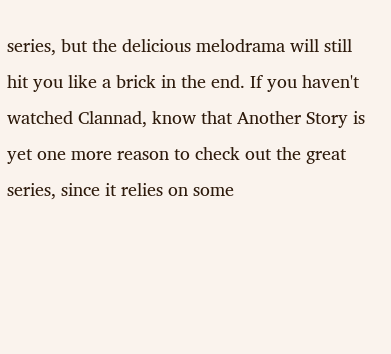series, but the delicious melodrama will still hit you like a brick in the end. If you haven't watched Clannad, know that Another Story is yet one more reason to check out the great series, since it relies on some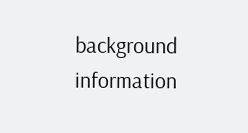background information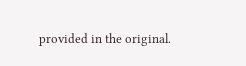provided in the original.